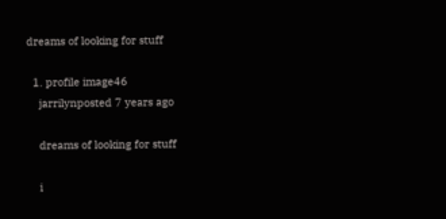dreams of looking for stuff

  1. profile image46
    jarrilynposted 7 years ago

    dreams of looking for stuff

    i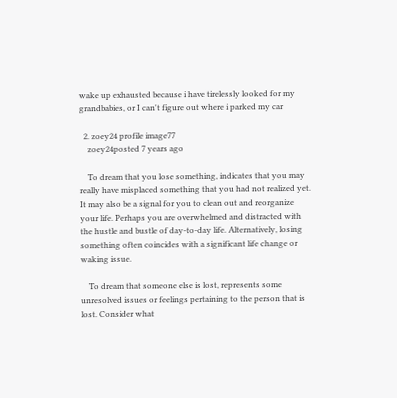wake up exhausted because i have tirelessly looked for my grandbabies, or I can't figure out where i parked my car

  2. zoey24 profile image77
    zoey24posted 7 years ago

    To dream that you lose something, indicates that you may really have misplaced something that you had not realized yet. It may also be a signal for you to clean out and reorganize your life. Perhaps you are overwhelmed and distracted with the hustle and bustle of day-to-day life. Alternatively, losing something often coincides with a significant life change or waking issue.

    To dream that someone else is lost, represents some unresolved issues or feelings pertaining to the person that is lost. Consider what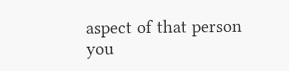aspect of that person you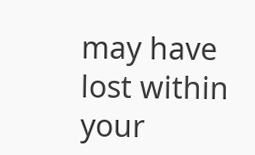may have lost within your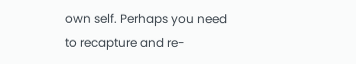own self. Perhaps you need to recapture and re-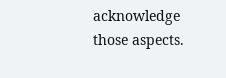acknowledge those aspects.